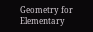Geometry for Elementary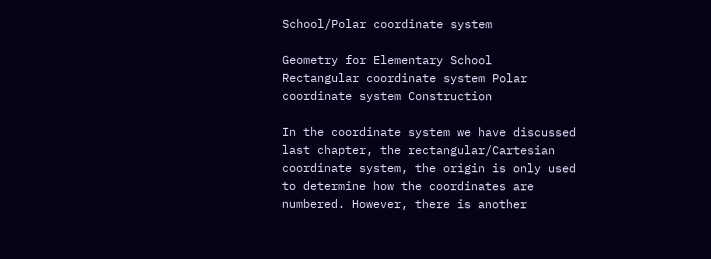School/Polar coordinate system

Geometry for Elementary School
Rectangular coordinate system Polar coordinate system Construction

In the coordinate system we have discussed last chapter, the rectangular/Cartesian coordinate system, the origin is only used to determine how the coordinates are numbered. However, there is another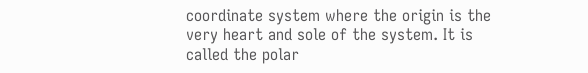coordinate system where the origin is the very heart and sole of the system. It is called the polar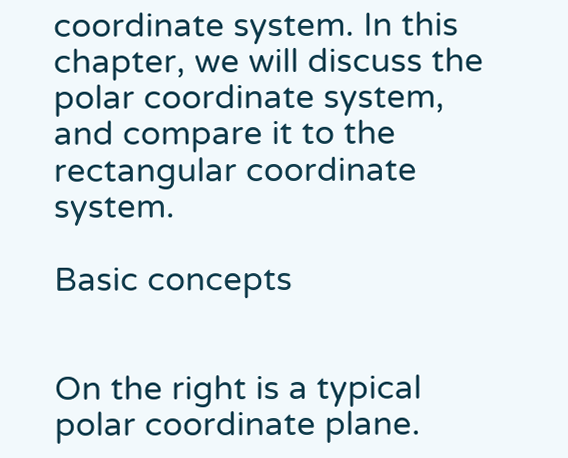coordinate system. In this chapter, we will discuss the polar coordinate system, and compare it to the rectangular coordinate system.

Basic concepts


On the right is a typical polar coordinate plane.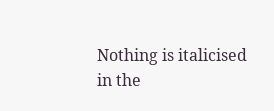Nothing is italicised in the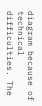diagram because of technical difficulties. The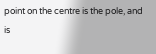point on the centre is the pole, and is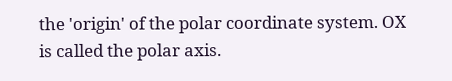the 'origin' of the polar coordinate system. OX is called the polar axis.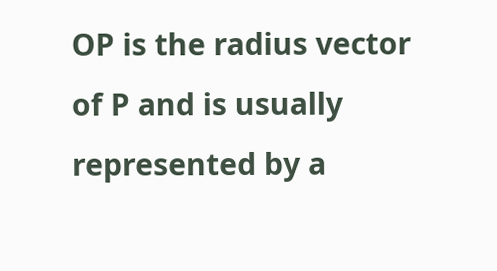OP is the radius vector of P and is usually represented by a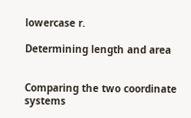lowercase r.

Determining length and area


Comparing the two coordinate systems